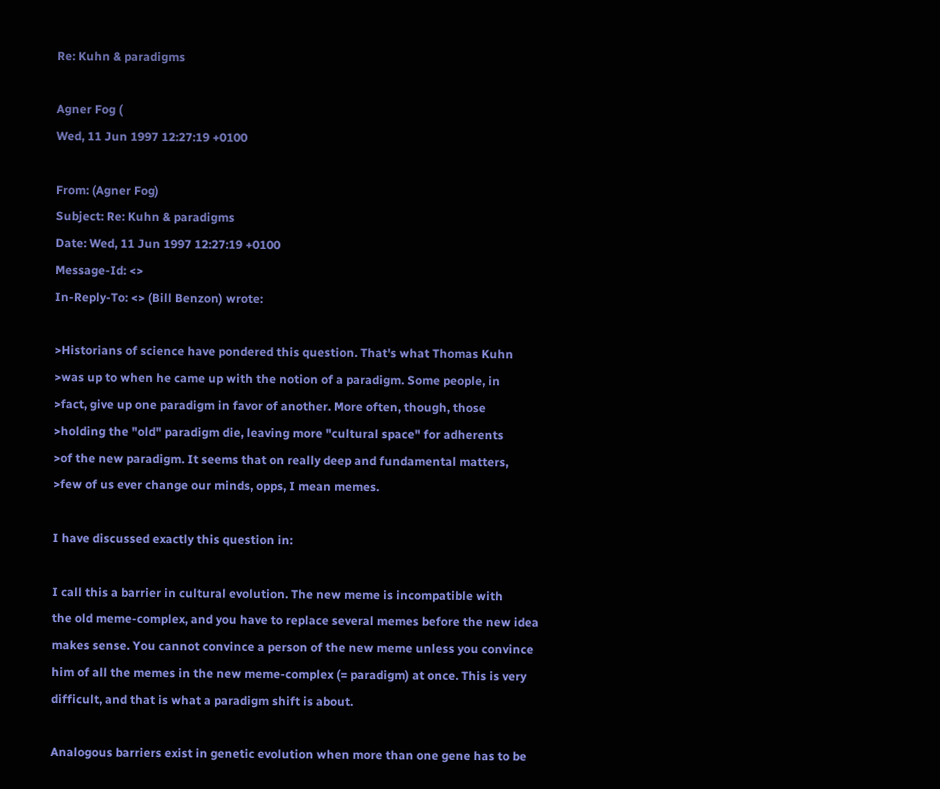Re: Kuhn & paradigms

Agner Fog (
Wed, 11 Jun 1997 12:27:19 +0100

From: (Agner Fog)
Subject: Re: Kuhn & paradigms
Date: Wed, 11 Jun 1997 12:27:19 +0100
Message-Id: <>
In-Reply-To: <> (Bill Benzon) wrote:

>Historians of science have pondered this question. That's what Thomas Kuhn
>was up to when he came up with the notion of a paradigm. Some people, in
>fact, give up one paradigm in favor of another. More often, though, those
>holding the "old" paradigm die, leaving more "cultural space" for adherents
>of the new paradigm. It seems that on really deep and fundamental matters,
>few of us ever change our minds, opps, I mean memes.

I have discussed exactly this question in:

I call this a barrier in cultural evolution. The new meme is incompatible with
the old meme-complex, and you have to replace several memes before the new idea
makes sense. You cannot convince a person of the new meme unless you convince
him of all the memes in the new meme-complex (= paradigm) at once. This is very
difficult, and that is what a paradigm shift is about.

Analogous barriers exist in genetic evolution when more than one gene has to be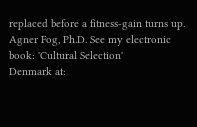replaced before a fitness-gain turns up.
Agner Fog, Ph.D. See my electronic book: 'Cultural Selection'
Denmark at: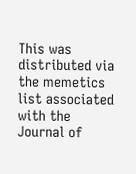This was distributed via the memetics list associated with the
Journal of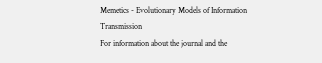Memetics - Evolutionary Models of Information Transmission
For information about the journal and the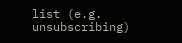list (e.g. unsubscribing)